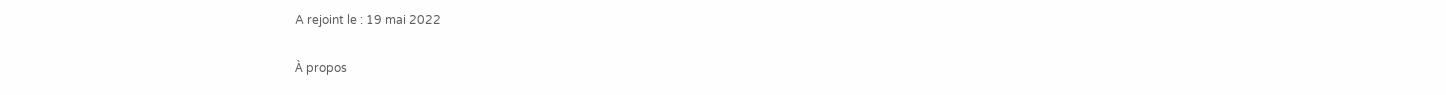A rejoint le : 19 mai 2022

À propos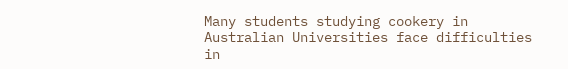Many students studying cookery in Australian Universities face difficulties in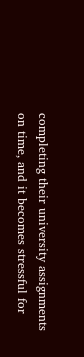completing their university assignments on time, and it becomes stressful for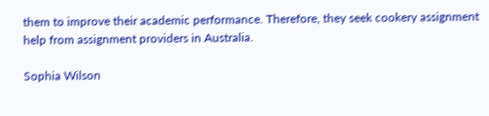them to improve their academic performance. Therefore, they seek cookery assignment help from assignment providers in Australia.

Sophia Wilson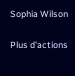Sophia Wilson

Plus d'actions